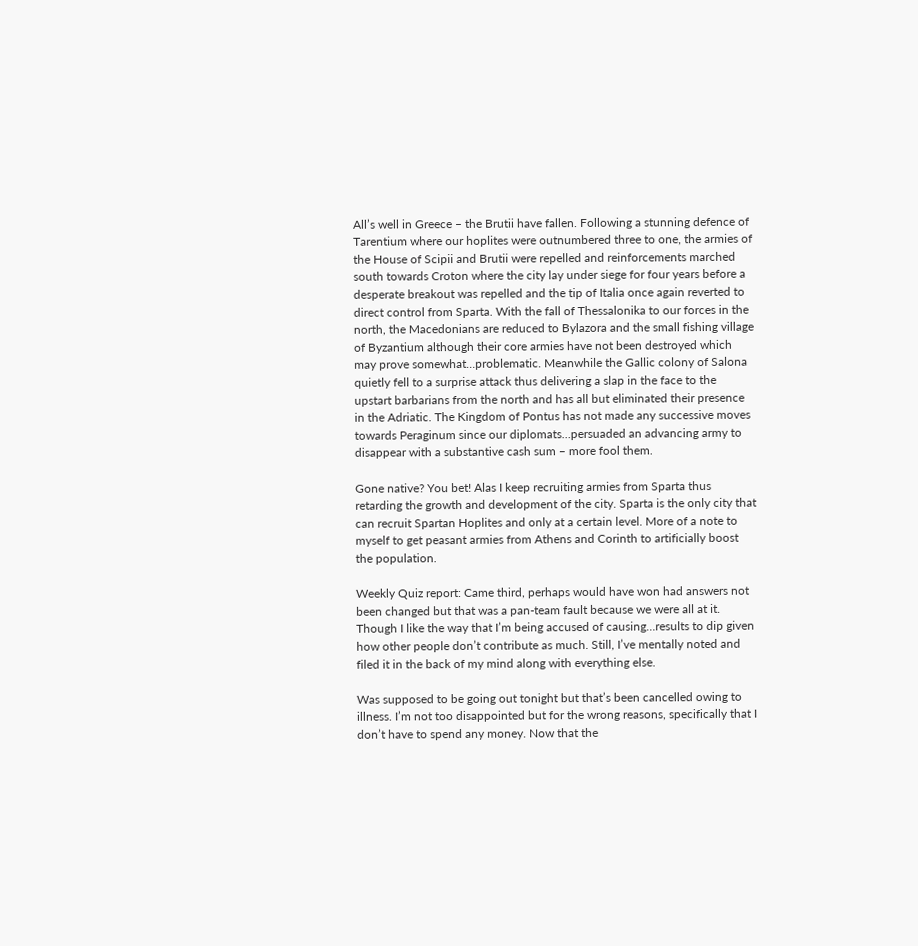All’s well in Greece – the Brutii have fallen. Following a stunning defence of Tarentium where our hoplites were outnumbered three to one, the armies of the House of Scipii and Brutii were repelled and reinforcements marched south towards Croton where the city lay under siege for four years before a desperate breakout was repelled and the tip of Italia once again reverted to direct control from Sparta. With the fall of Thessalonika to our forces in the north, the Macedonians are reduced to Bylazora and the small fishing village of Byzantium although their core armies have not been destroyed which may prove somewhat…problematic. Meanwhile the Gallic colony of Salona quietly fell to a surprise attack thus delivering a slap in the face to the upstart barbarians from the north and has all but eliminated their presence in the Adriatic. The Kingdom of Pontus has not made any successive moves towards Peraginum since our diplomats…persuaded an advancing army to disappear with a substantive cash sum – more fool them.

Gone native? You bet! Alas I keep recruiting armies from Sparta thus retarding the growth and development of the city. Sparta is the only city that can recruit Spartan Hoplites and only at a certain level. More of a note to myself to get peasant armies from Athens and Corinth to artificially boost the population.

Weekly Quiz report: Came third, perhaps would have won had answers not been changed but that was a pan-team fault because we were all at it. Though I like the way that I’m being accused of causing…results to dip given how other people don’t contribute as much. Still, I’ve mentally noted and filed it in the back of my mind along with everything else.

Was supposed to be going out tonight but that’s been cancelled owing to illness. I’m not too disappointed but for the wrong reasons, specifically that I don’t have to spend any money. Now that the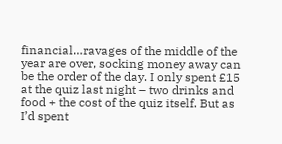financial…ravages of the middle of the year are over, socking money away can be the order of the day. I only spent £15 at the quiz last night – two drinks and food + the cost of the quiz itself. But as I’d spent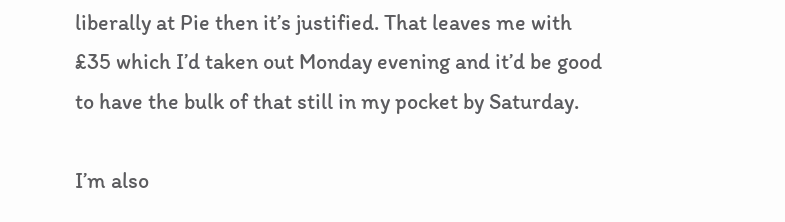liberally at Pie then it’s justified. That leaves me with £35 which I’d taken out Monday evening and it’d be good to have the bulk of that still in my pocket by Saturday.

I’m also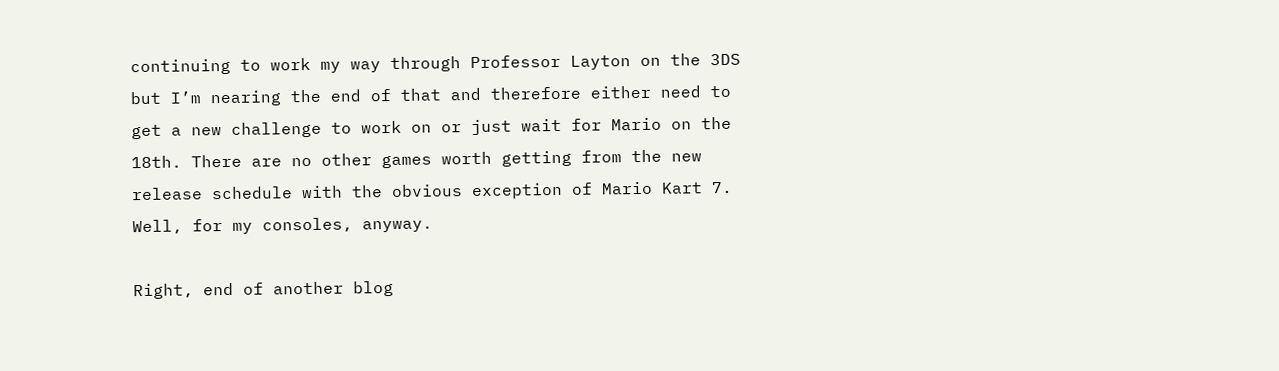continuing to work my way through Professor Layton on the 3DS but I’m nearing the end of that and therefore either need to get a new challenge to work on or just wait for Mario on the 18th. There are no other games worth getting from the new release schedule with the obvious exception of Mario Kart 7. Well, for my consoles, anyway.

Right, end of another blog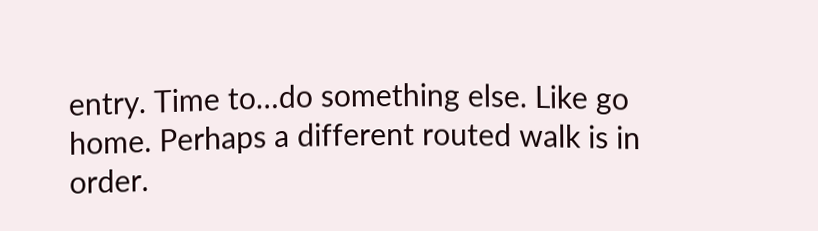entry. Time to…do something else. Like go home. Perhaps a different routed walk is in order.